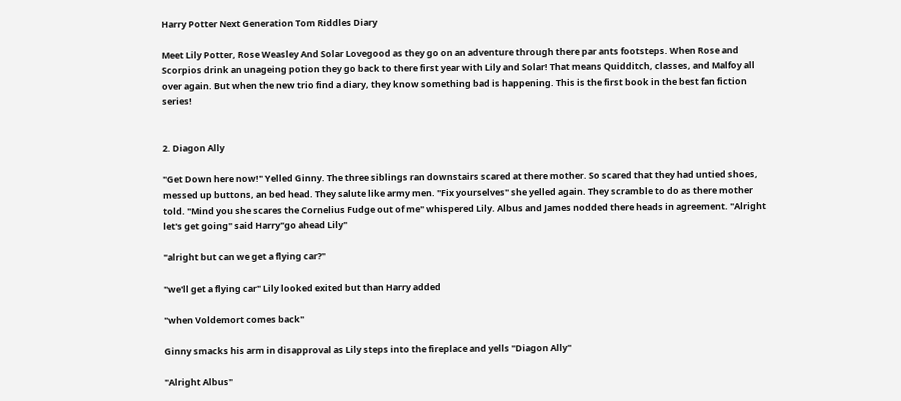Harry Potter Next Generation Tom Riddles Diary

Meet Lily Potter, Rose Weasley And Solar Lovegood as they go on an adventure through there par ants footsteps. When Rose and Scorpios drink an unageing potion they go back to there first year with Lily and Solar! That means Quidditch, classes, and Malfoy all over again. But when the new trio find a diary, they know something bad is happening. This is the first book in the best fan fiction series!


2. Diagon Ally

"Get Down here now!" Yelled Ginny. The three siblings ran downstairs scared at there mother. So scared that they had untied shoes, messed up buttons, an bed head. They salute like army men. "Fix yourselves" she yelled again. They scramble to do as there mother told. "Mind you she scares the Cornelius Fudge out of me" whispered Lily. Albus and James nodded there heads in agreement. "Alright let's get going" said Harry"go ahead Lily"

"alright but can we get a flying car?"

"we'll get a flying car" Lily looked exited but than Harry added

"when Voldemort comes back"

Ginny smacks his arm in disapproval as Lily steps into the fireplace and yells "Diagon Ally"

"Alright Albus"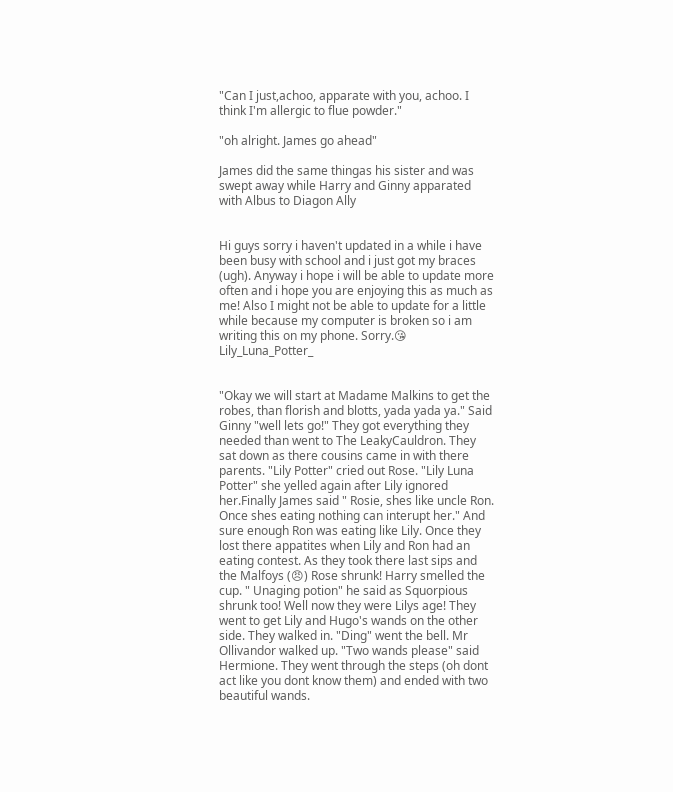"Can I just,achoo, apparate with you, achoo. I think I'm allergic to flue powder."

"oh alright. James go ahead"

James did the same thingas his sister and was swept away while Harry and Ginny apparated with Albus to Diagon Ally


Hi guys sorry i haven't updated in a while i have been busy with school and i just got my braces (ugh). Anyway i hope i will be able to update more often and i hope you are enjoying this as much as me! Also I might not be able to update for a little while because my computer is broken so i am writing this on my phone. Sorry.😘 Lily_Luna_Potter_


"Okay we will start at Madame Malkins to get the robes, than florish and blotts, yada yada ya." Said Ginny "well lets go!" They got everything they needed than went to The LeakyCauldron. They sat down as there cousins came in with there parents. "Lily Potter" cried out Rose. "Lily Luna  Potter" she yelled again after Lily ignored her.Finally James said " Rosie, shes like uncle Ron. Once shes eating nothing can interupt her." And sure enough Ron was eating like Lily. Once they lost there appatites when Lily and Ron had an eating contest. As they took there last sips and the Malfoys (😠) Rose shrunk! Harry smelled the cup. " Unaging potion" he said as Squorpious shrunk too! Well now they were Lilys age! They went to get Lily and Hugo's wands on the other side. They walked in. "Ding" went the bell. Mr Ollivandor walked up. "Two wands please" said Hermione. They went through the steps (oh dont act like you dont know them) and ended with two beautiful wands.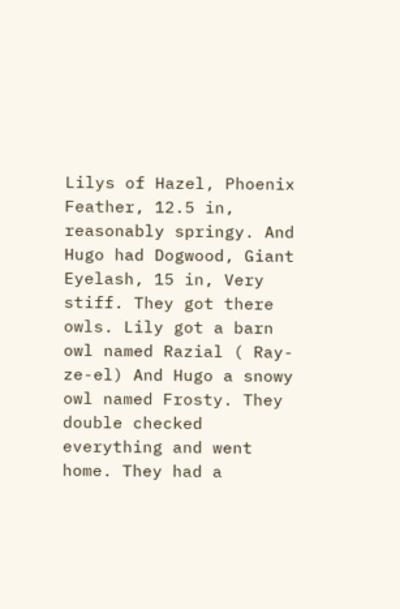Lilys of Hazel, Phoenix Feather, 12.5 in, reasonably springy. And Hugo had Dogwood, Giant Eyelash, 15 in, Very stiff. They got there owls. Lily got a barn owl named Razial ( Ray-ze-el) And Hugo a snowy owl named Frosty. They double checked everything and went home. They had a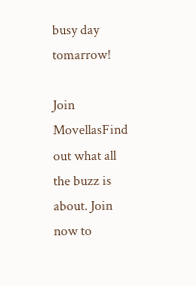busy day tomarrow!

Join MovellasFind out what all the buzz is about. Join now to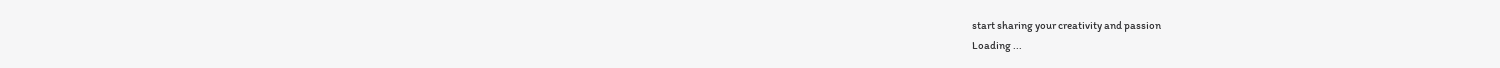start sharing your creativity and passion
Loading ...